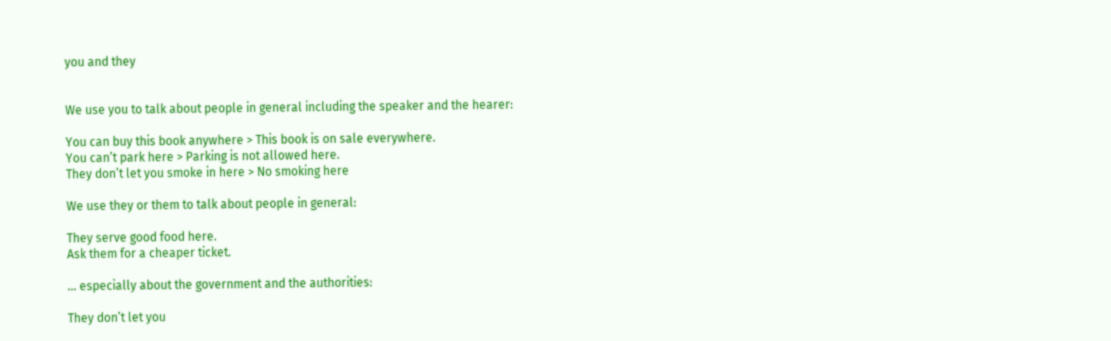you and they


We use you to talk about people in general including the speaker and the hearer:

You can buy this book anywhere > This book is on sale everywhere.
You can’t park here > Parking is not allowed here.
They don’t let you smoke in here > No smoking here

We use they or them to talk about people in general:

They serve good food here.
Ask them for a cheaper ticket.

… especially about the government and the authorities:

They don’t let you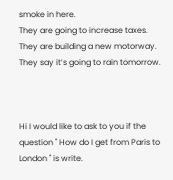smoke in here.
They are going to increase taxes.
They are building a new motorway.
They say it’s going to rain tomorrow.



Hi I would like to ask to you if the question '' How do I get from Paris to London '' is write.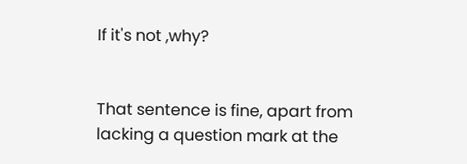If it's not ,why?


That sentence is fine, apart from lacking a question mark at the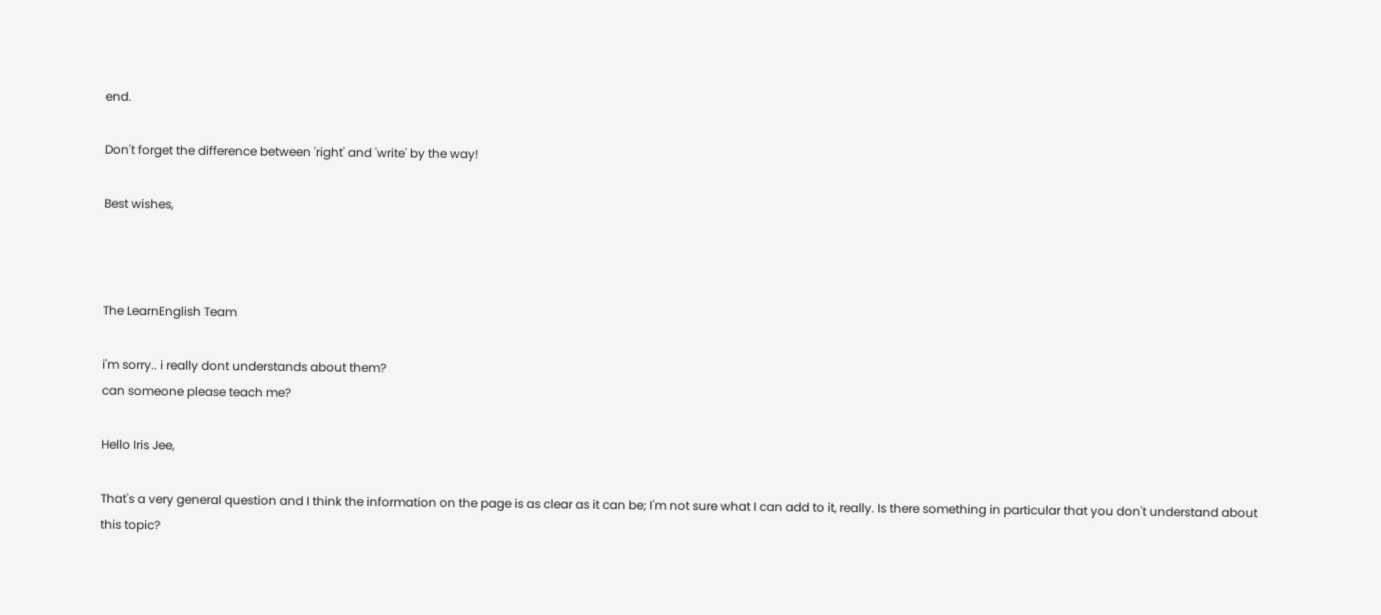end.

Don't forget the difference between 'right' and 'write' by the way!

Best wishes,



The LearnEnglish Team

i'm sorry.. i really dont understands about them?
can someone please teach me?

Hello Iris Jee,

That's a very general question and I think the information on the page is as clear as it can be; I'm not sure what I can add to it, really. Is there something in particular that you don't understand about this topic?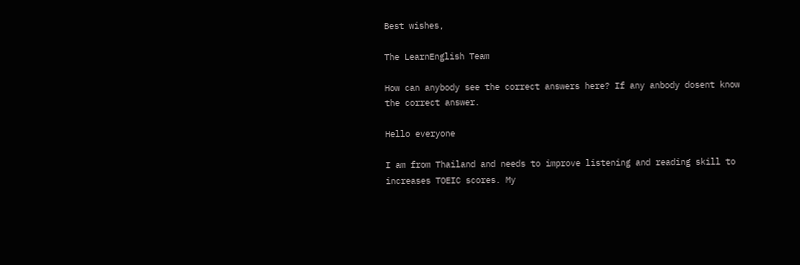Best wishes,

The LearnEnglish Team

How can anybody see the correct answers here? If any anbody dosent know the correct answer.

Hello everyone

I am from Thailand and needs to improve listening and reading skill to increases TOEIC scores. My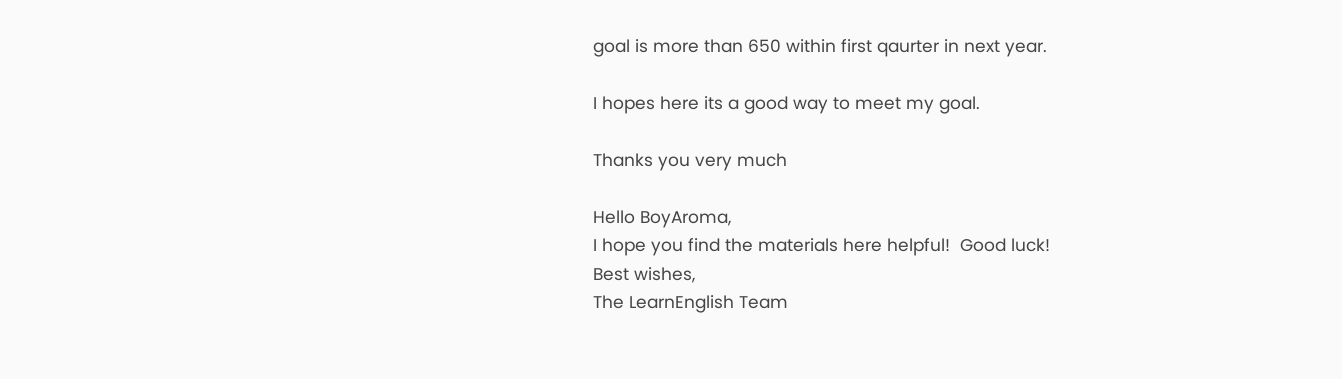goal is more than 650 within first qaurter in next year.

I hopes here its a good way to meet my goal.

Thanks you very much

Hello BoyAroma,
I hope you find the materials here helpful!  Good luck!
Best wishes,
The LearnEnglish Team